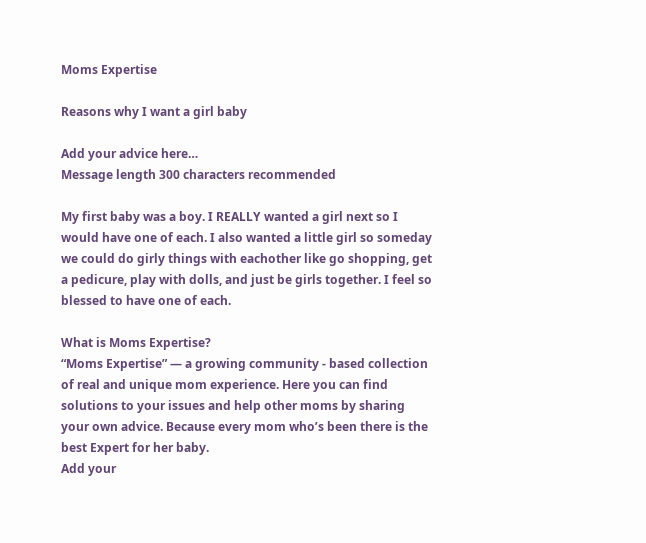Moms Expertise

Reasons why I want a girl baby

Add your advice here…
Message length 300 characters recommended

My first baby was a boy. I REALLY wanted a girl next so I would have one of each. I also wanted a little girl so someday we could do girly things with eachother like go shopping, get a pedicure, play with dolls, and just be girls together. I feel so blessed to have one of each.

What is Moms Expertise?
“Moms Expertise” — a growing community - based collection of real and unique mom experience. Here you can find solutions to your issues and help other moms by sharing your own advice. Because every mom who’s been there is the best Expert for her baby.
Add your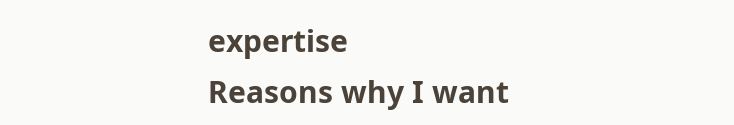expertise
Reasons why I want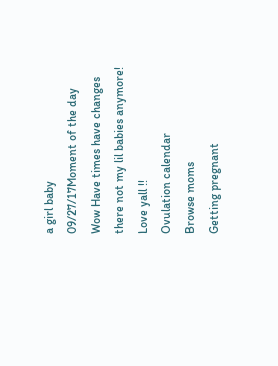a girl baby
09/27/17Moment of the day
Wow Have times have changes there not my lil babies anymore! Love yall !!
Ovulation calendar
Browse moms
Getting pregnant